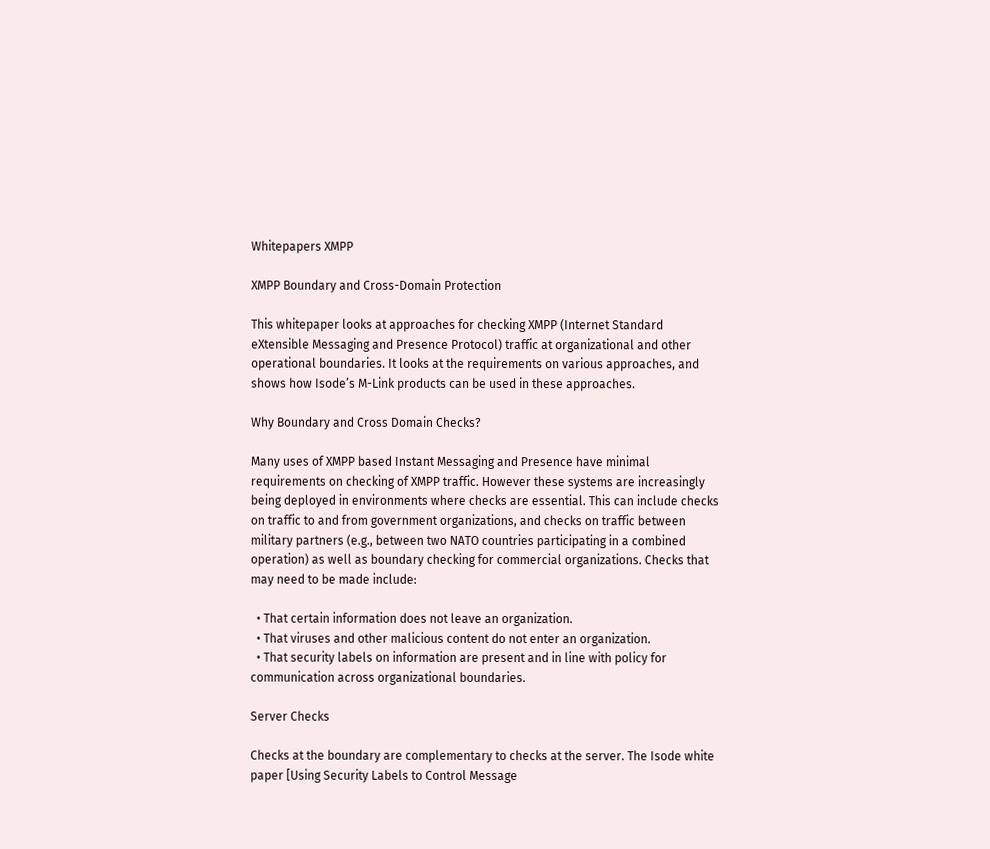Whitepapers XMPP

XMPP Boundary and Cross-Domain Protection

This whitepaper looks at approaches for checking XMPP (Internet Standard eXtensible Messaging and Presence Protocol) traffic at organizational and other operational boundaries. It looks at the requirements on various approaches, and shows how Isode’s M-Link products can be used in these approaches.

Why Boundary and Cross Domain Checks?

Many uses of XMPP based Instant Messaging and Presence have minimal requirements on checking of XMPP traffic. However these systems are increasingly being deployed in environments where checks are essential. This can include checks on traffic to and from government organizations, and checks on traffic between military partners (e.g., between two NATO countries participating in a combined operation) as well as boundary checking for commercial organizations. Checks that may need to be made include:

  • That certain information does not leave an organization.
  • That viruses and other malicious content do not enter an organization.
  • That security labels on information are present and in line with policy for communication across organizational boundaries.

Server Checks

Checks at the boundary are complementary to checks at the server. The Isode white paper [Using Security Labels to Control Message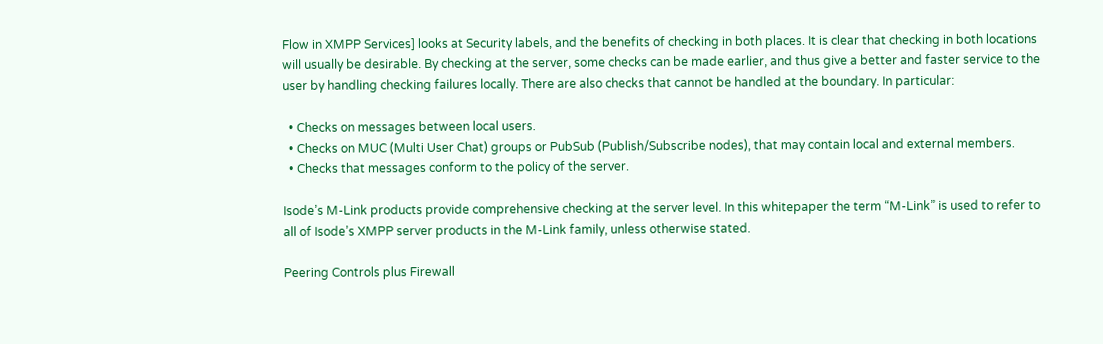Flow in XMPP Services] looks at Security labels, and the benefits of checking in both places. It is clear that checking in both locations will usually be desirable. By checking at the server, some checks can be made earlier, and thus give a better and faster service to the user by handling checking failures locally. There are also checks that cannot be handled at the boundary. In particular:

  • Checks on messages between local users.
  • Checks on MUC (Multi User Chat) groups or PubSub (Publish/Subscribe nodes), that may contain local and external members.
  • Checks that messages conform to the policy of the server.

Isode’s M-Link products provide comprehensive checking at the server level. In this whitepaper the term “M-Link” is used to refer to all of Isode’s XMPP server products in the M-Link family, unless otherwise stated.

Peering Controls plus Firewall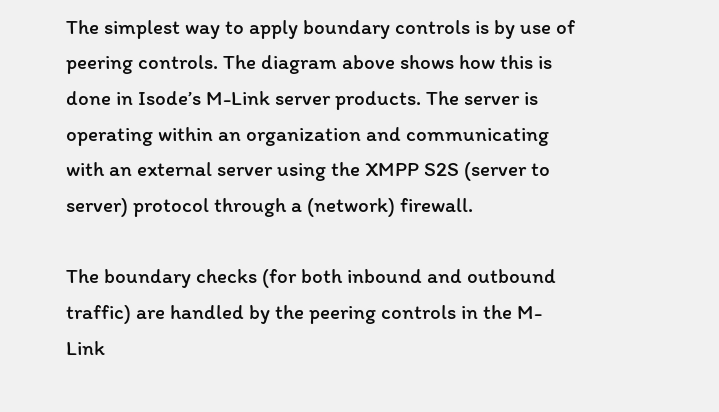The simplest way to apply boundary controls is by use of peering controls. The diagram above shows how this is done in Isode’s M-Link server products. The server is operating within an organization and communicating with an external server using the XMPP S2S (server to server) protocol through a (network) firewall.

The boundary checks (for both inbound and outbound traffic) are handled by the peering controls in the M-Link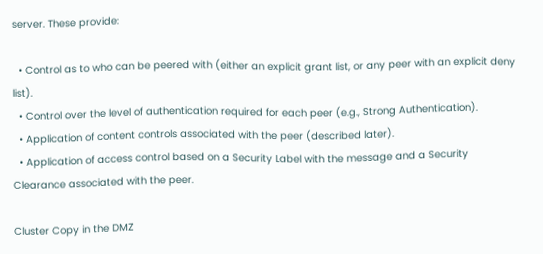server. These provide:

  • Control as to who can be peered with (either an explicit grant list, or any peer with an explicit deny list).
  • Control over the level of authentication required for each peer (e.g., Strong Authentication).
  • Application of content controls associated with the peer (described later).
  • Application of access control based on a Security Label with the message and a Security Clearance associated with the peer.

Cluster Copy in the DMZ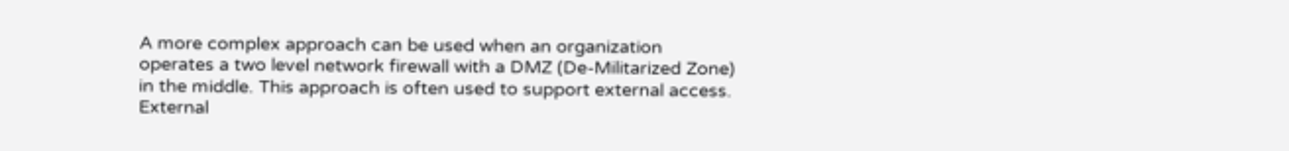A more complex approach can be used when an organization operates a two level network firewall with a DMZ (De-Militarized Zone) in the middle. This approach is often used to support external access. External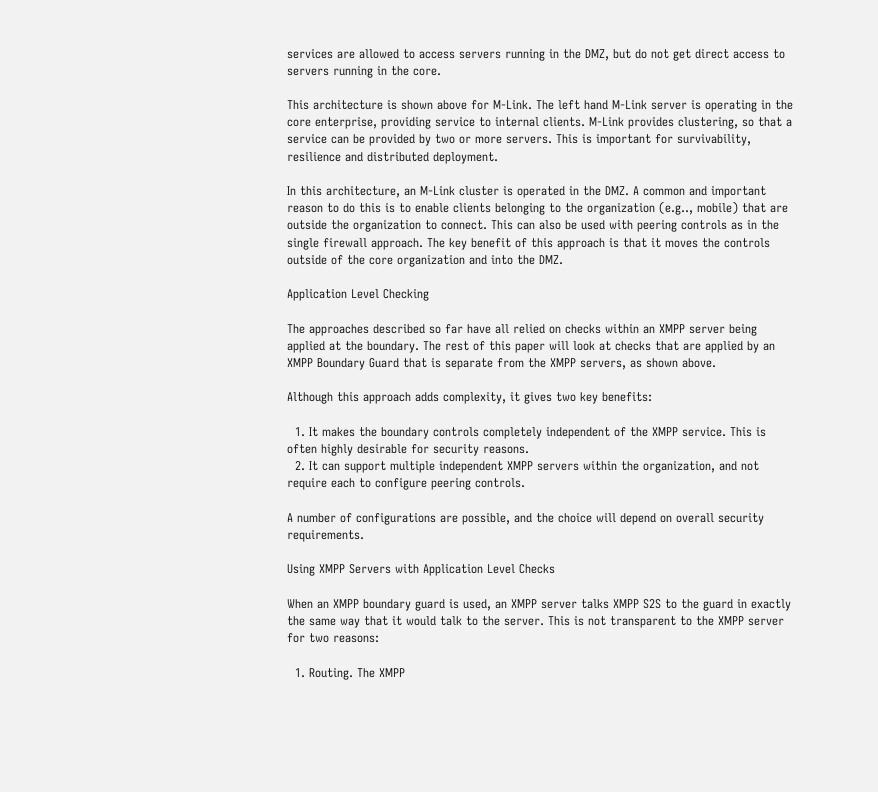services are allowed to access servers running in the DMZ, but do not get direct access to servers running in the core.

This architecture is shown above for M-Link. The left hand M-Link server is operating in the core enterprise, providing service to internal clients. M-Link provides clustering, so that a service can be provided by two or more servers. This is important for survivability, resilience and distributed deployment.

In this architecture, an M-Link cluster is operated in the DMZ. A common and important reason to do this is to enable clients belonging to the organization (e.g.., mobile) that are outside the organization to connect. This can also be used with peering controls as in the single firewall approach. The key benefit of this approach is that it moves the controls outside of the core organization and into the DMZ.

Application Level Checking

The approaches described so far have all relied on checks within an XMPP server being applied at the boundary. The rest of this paper will look at checks that are applied by an XMPP Boundary Guard that is separate from the XMPP servers, as shown above.

Although this approach adds complexity, it gives two key benefits:

  1. It makes the boundary controls completely independent of the XMPP service. This is often highly desirable for security reasons.
  2. It can support multiple independent XMPP servers within the organization, and not require each to configure peering controls.

A number of configurations are possible, and the choice will depend on overall security requirements.

Using XMPP Servers with Application Level Checks

When an XMPP boundary guard is used, an XMPP server talks XMPP S2S to the guard in exactly the same way that it would talk to the server. This is not transparent to the XMPP server for two reasons:

  1. Routing. The XMPP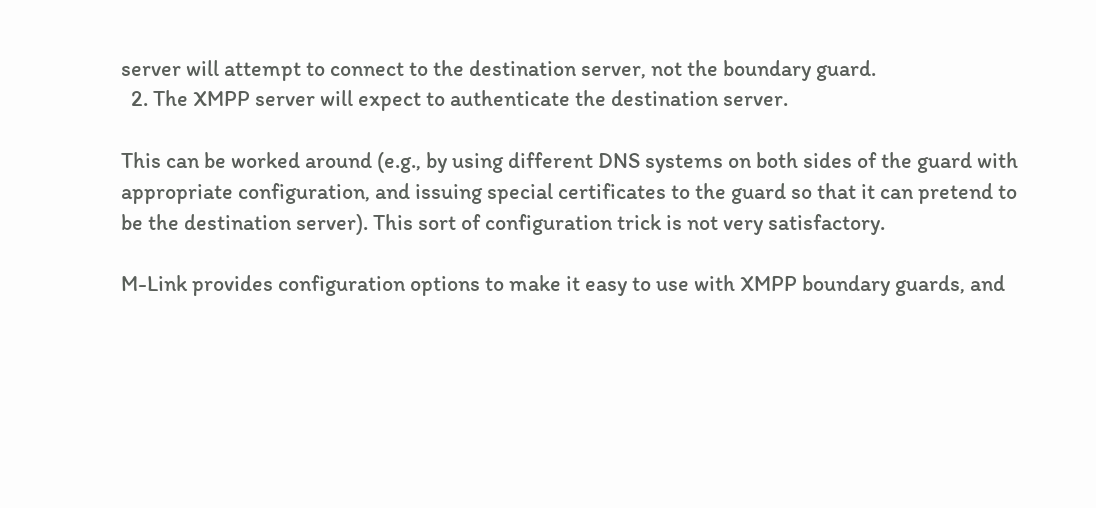server will attempt to connect to the destination server, not the boundary guard.
  2. The XMPP server will expect to authenticate the destination server.

This can be worked around (e.g., by using different DNS systems on both sides of the guard with appropriate configuration, and issuing special certificates to the guard so that it can pretend to be the destination server). This sort of configuration trick is not very satisfactory.

M-Link provides configuration options to make it easy to use with XMPP boundary guards, and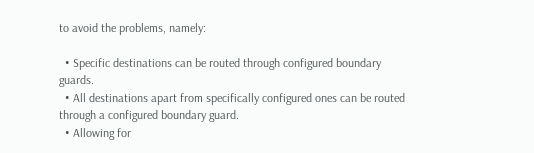to avoid the problems, namely:

  • Specific destinations can be routed through configured boundary guards.
  • All destinations apart from specifically configured ones can be routed through a configured boundary guard.
  • Allowing for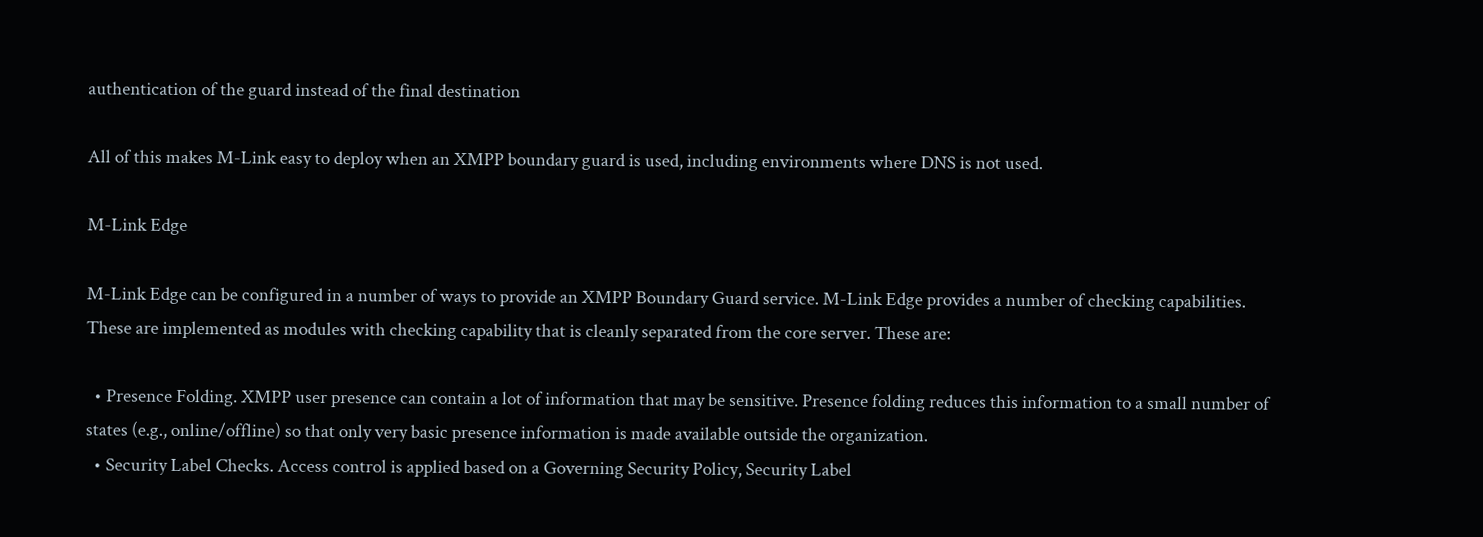authentication of the guard instead of the final destination

All of this makes M-Link easy to deploy when an XMPP boundary guard is used, including environments where DNS is not used.

M-Link Edge

M-Link Edge can be configured in a number of ways to provide an XMPP Boundary Guard service. M-Link Edge provides a number of checking capabilities. These are implemented as modules with checking capability that is cleanly separated from the core server. These are:

  • Presence Folding. XMPP user presence can contain a lot of information that may be sensitive. Presence folding reduces this information to a small number of states (e.g., online/offline) so that only very basic presence information is made available outside the organization.
  • Security Label Checks. Access control is applied based on a Governing Security Policy, Security Label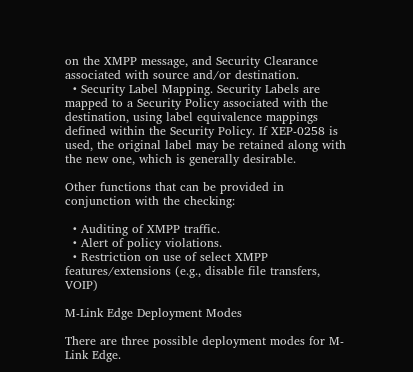on the XMPP message, and Security Clearance associated with source and/or destination.
  • Security Label Mapping. Security Labels are mapped to a Security Policy associated with the destination, using label equivalence mappings defined within the Security Policy. If XEP-0258 is used, the original label may be retained along with the new one, which is generally desirable.

Other functions that can be provided in conjunction with the checking:

  • Auditing of XMPP traffic.
  • Alert of policy violations.
  • Restriction on use of select XMPP features/extensions (e.g., disable file transfers, VOIP)

M-Link Edge Deployment Modes

There are three possible deployment modes for M-Link Edge.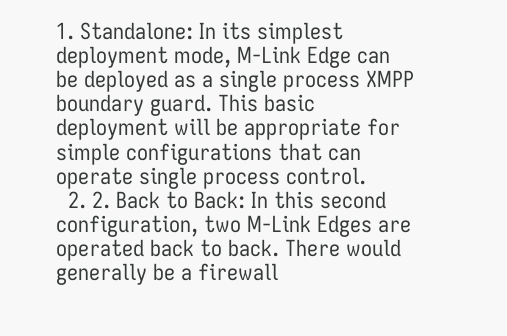1. Standalone: In its simplest deployment mode, M-Link Edge can be deployed as a single process XMPP boundary guard. This basic deployment will be appropriate for simple configurations that can operate single process control.
  2. 2. Back to Back: In this second configuration, two M-Link Edges are operated back to back. There would generally be a firewall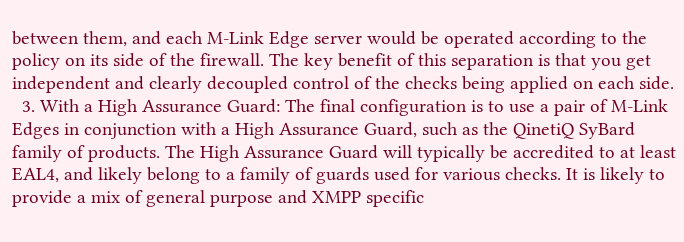between them, and each M-Link Edge server would be operated according to the policy on its side of the firewall. The key benefit of this separation is that you get independent and clearly decoupled control of the checks being applied on each side.
  3. With a High Assurance Guard: The final configuration is to use a pair of M-Link Edges in conjunction with a High Assurance Guard, such as the QinetiQ SyBard family of products. The High Assurance Guard will typically be accredited to at least EAL4, and likely belong to a family of guards used for various checks. It is likely to provide a mix of general purpose and XMPP specific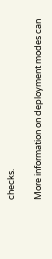checks.

More information on deployment modes can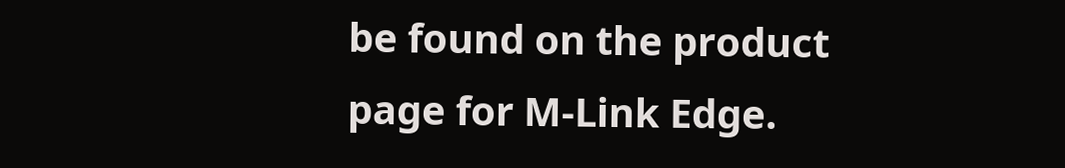be found on the product page for M-Link Edge.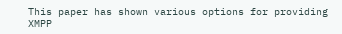This paper has shown various options for providing XMPP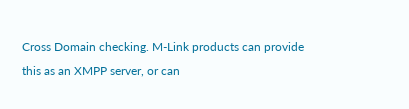Cross Domain checking. M-Link products can provide this as an XMPP server, or can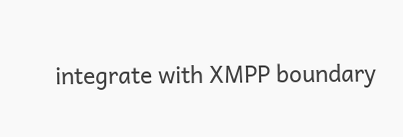integrate with XMPP boundary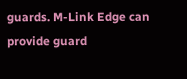guards. M-Link Edge can provide guard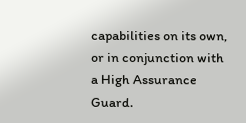capabilities on its own, or in conjunction with a High Assurance Guard.